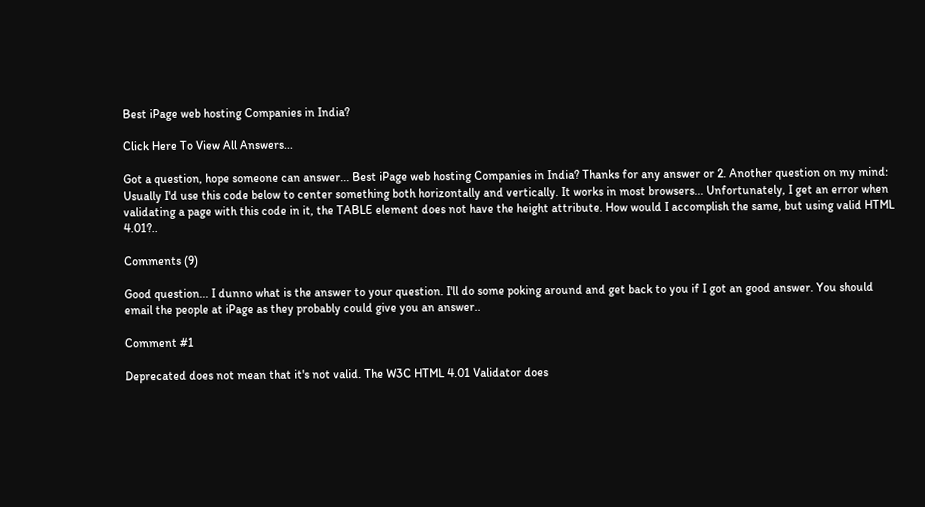Best iPage web hosting Companies in India?

Click Here To View All Answers...

Got a question, hope someone can answer... Best iPage web hosting Companies in India? Thanks for any answer or 2. Another question on my mind: Usually I'd use this code below to center something both horizontally and vertically. It works in most browsers... Unfortunately, I get an error when validating a page with this code in it, the TABLE element does not have the height attribute. How would I accomplish the same, but using valid HTML 4.01?..

Comments (9)

Good question... I dunno what is the answer to your question. I'll do some poking around and get back to you if I got an good answer. You should email the people at iPage as they probably could give you an answer..

Comment #1

Deprecated does not mean that it's not valid. The W3C HTML 4.01 Validator does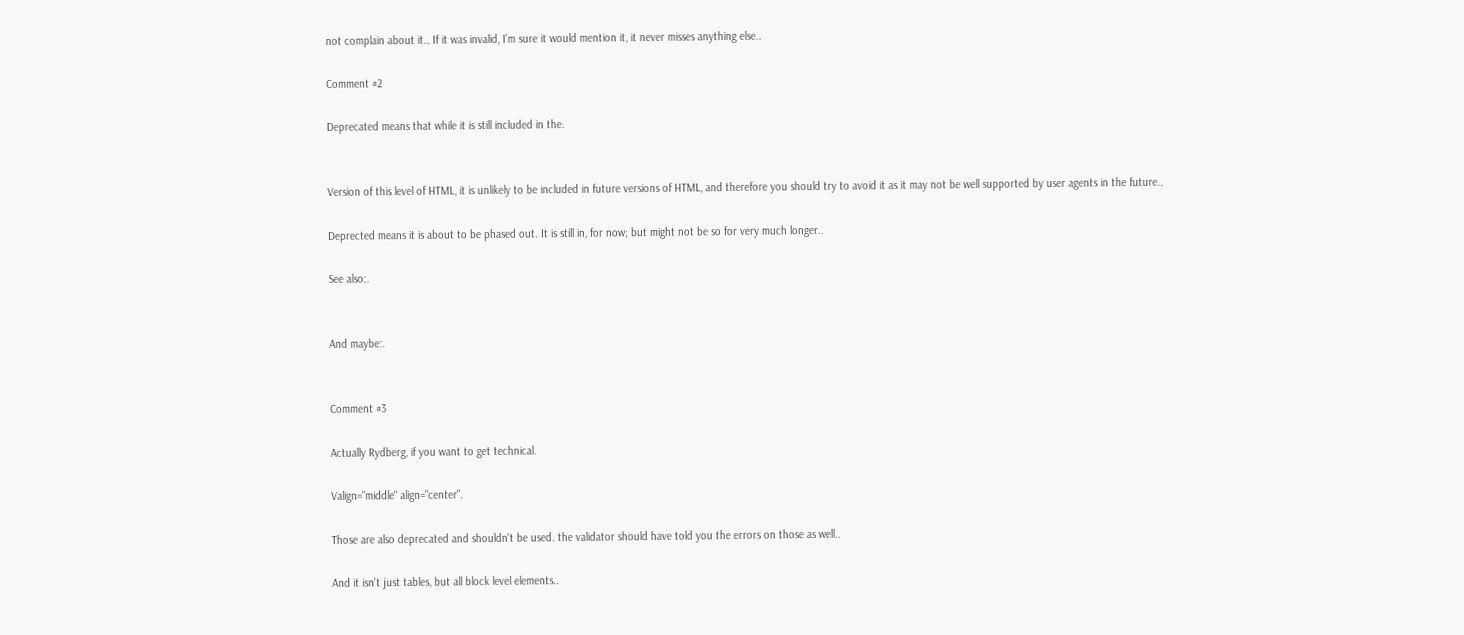not complain about it.. If it was invalid, I'm sure it would mention it, it never misses anything else..

Comment #2

Deprecated means that while it is still included in the.


Version of this level of HTML, it is unlikely to be included in future versions of HTML, and therefore you should try to avoid it as it may not be well supported by user agents in the future..

Deprected means it is about to be phased out. It is still in, for now; but might not be so for very much longer..

See also:.


And maybe:.


Comment #3

Actually Rydberg, if you want to get technical.

Valign="middle" align="center".

Those are also deprecated and shouldn't be used. the validator should have told you the errors on those as well..

And it isn't just tables, but all block level elements..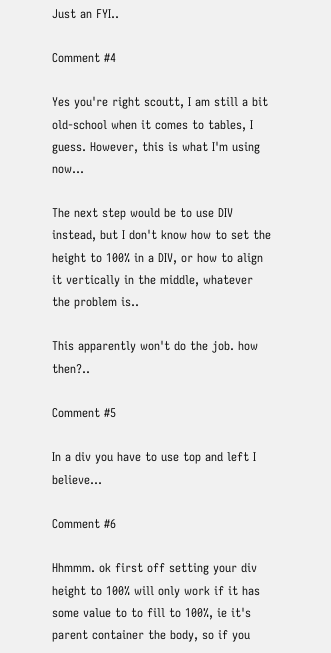Just an FYI..

Comment #4

Yes you're right scoutt, I am still a bit old-school when it comes to tables, I guess. However, this is what I'm using now...

The next step would be to use DIV instead, but I don't know how to set the height to 100% in a DIV, or how to align it vertically in the middle, whatever the problem is..

This apparently won't do the job. how then?..

Comment #5

In a div you have to use top and left I believe...

Comment #6

Hhmmm. ok first off setting your div height to 100% will only work if it has some value to to fill to 100%, ie it's parent container the body, so if you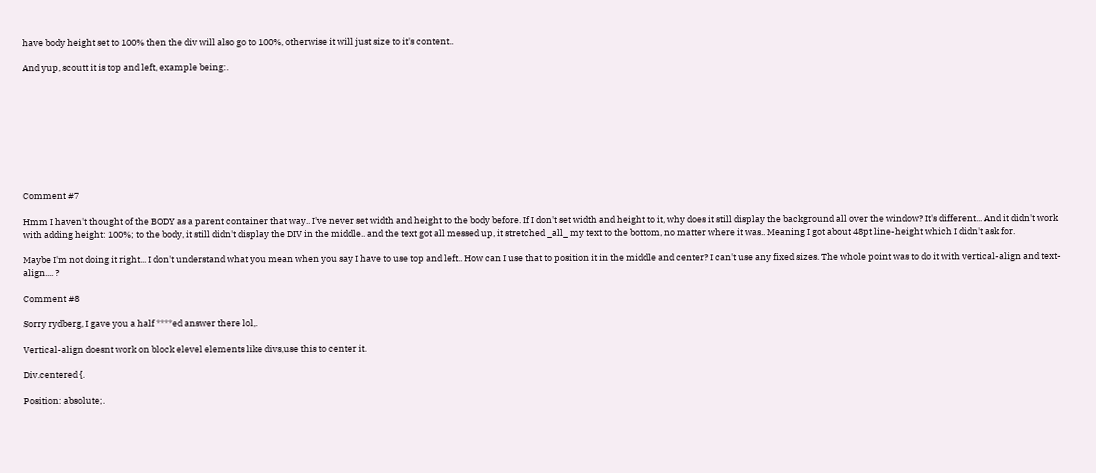have body height set to 100% then the div will also go to 100%, otherwise it will just size to it's content..

And yup, scoutt it is top and left, example being:.









Comment #7

Hmm I haven't thought of the BODY as a parent container that way.. I've never set width and height to the body before. If I don't set width and height to it, why does it still display the background all over the window? It's different... And it didn't work with adding height: 100%; to the body, it still didn't display the DIV in the middle.. and the text got all messed up, it stretched _all_ my text to the bottom, no matter where it was.. Meaning I got about 48pt line-height which I didn't ask for.

Maybe I'm not doing it right... I don't understand what you mean when you say I have to use top and left.. How can I use that to position it in the middle and center? I can't use any fixed sizes. The whole point was to do it with vertical-align and text-align.... ?

Comment #8

Sorry rydberg, I gave you a half ****ed answer there lol,.

Vertical-align doesnt work on block elevel elements like divs,use this to center it.

Div.centered {.

Position: absolute;.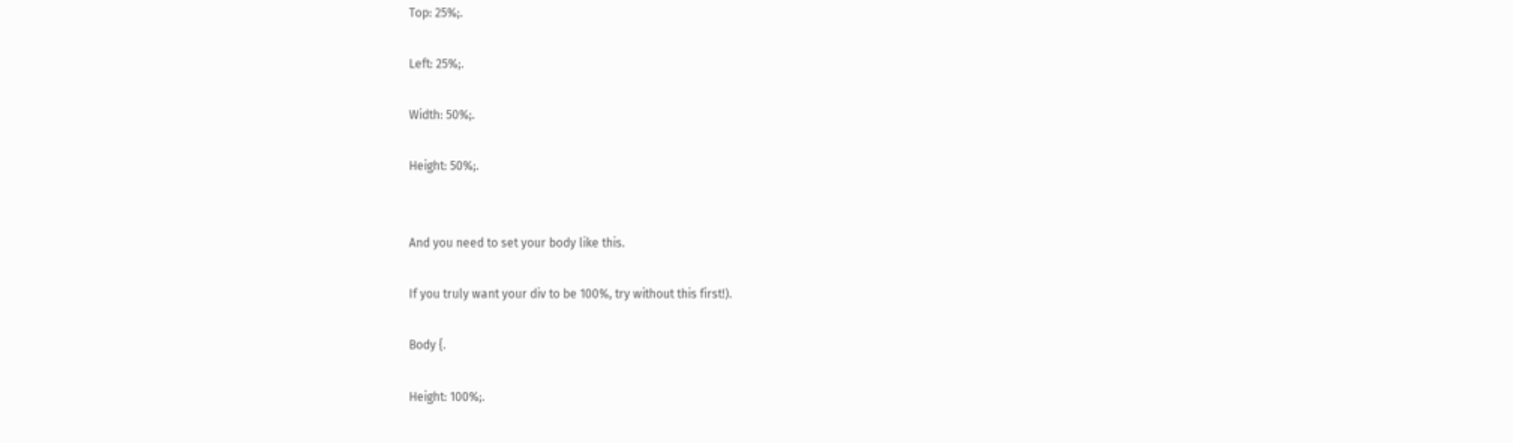Top: 25%;.

Left: 25%;.

Width: 50%;.

Height: 50%;.


And you need to set your body like this.

If you truly want your div to be 100%, try without this first!).

Body {.

Height: 100%;.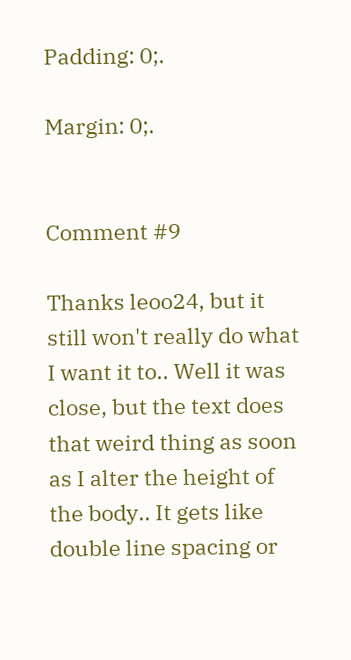Padding: 0;.

Margin: 0;.


Comment #9

Thanks leoo24, but it still won't really do what I want it to.. Well it was close, but the text does that weird thing as soon as I alter the height of the body.. It gets like double line spacing or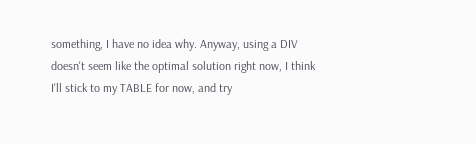something, I have no idea why. Anyway, using a DIV doesn't seem like the optimal solution right now, I think I'll stick to my TABLE for now, and try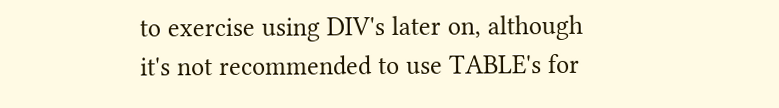to exercise using DIV's later on, although it's not recommended to use TABLE's for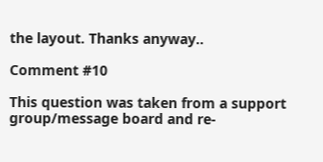the layout. Thanks anyway..

Comment #10

This question was taken from a support group/message board and re-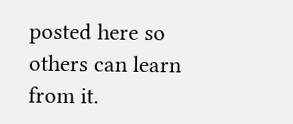posted here so others can learn from it.